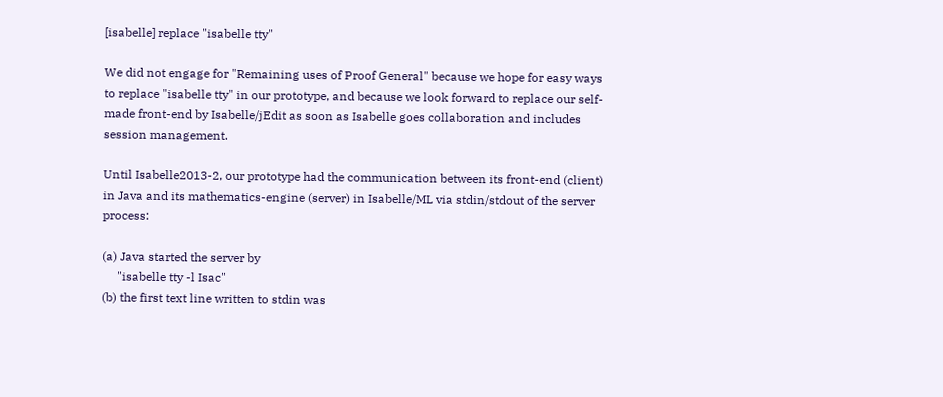[isabelle] replace "isabelle tty"

We did not engage for "Remaining uses of Proof General" because we hope for easy ways to replace "isabelle tty" in our prototype, and because we look forward to replace our self-made front-end by Isabelle/jEdit as soon as Isabelle goes collaboration and includes session management.

Until Isabelle2013-2, our prototype had the communication between its front-end (client) in Java and its mathematics-engine (server) in Isabelle/ML via stdin/stdout of the server process:

(a) Java started the server by
     "isabelle tty -l Isac"
(b) the first text line written to stdin was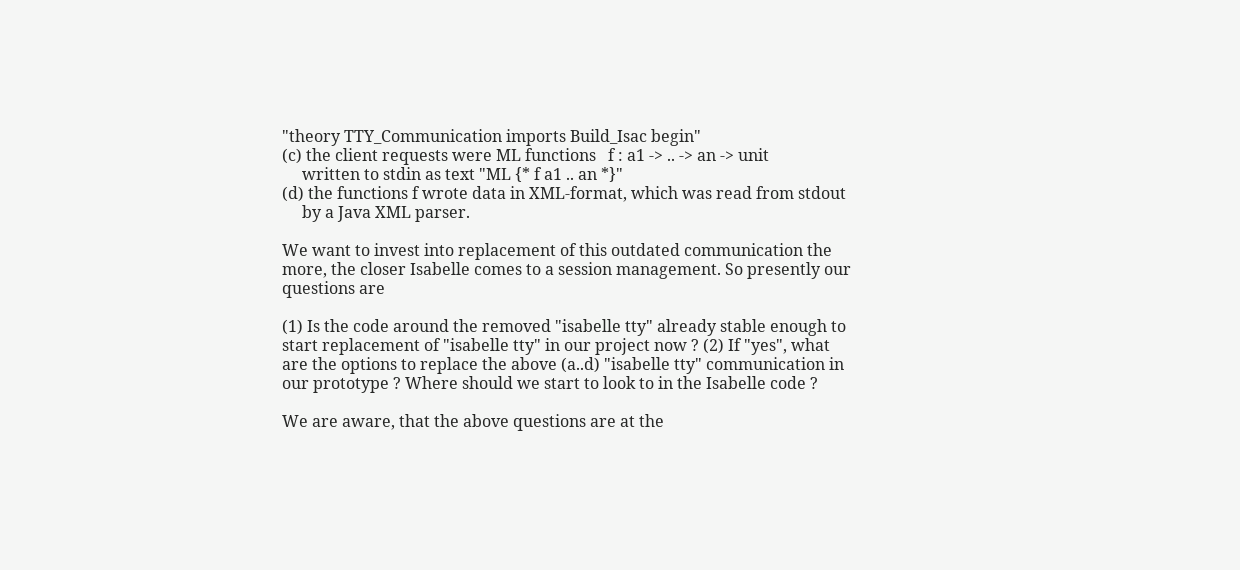"theory TTY_Communication imports Build_Isac begin"
(c) the client requests were ML functions   f : a1 -> .. -> an -> unit
     written to stdin as text "ML {* f a1 .. an *}"
(d) the functions f wrote data in XML-format, which was read from stdout
     by a Java XML parser.

We want to invest into replacement of this outdated communication the more, the closer Isabelle comes to a session management. So presently our questions are

(1) Is the code around the removed "isabelle tty" already stable enough to start replacement of "isabelle tty" in our project now ? (2) If "yes", what are the options to replace the above (a..d) "isabelle tty" communication in our prototype ? Where should we start to look to in the Isabelle code ?

We are aware, that the above questions are at the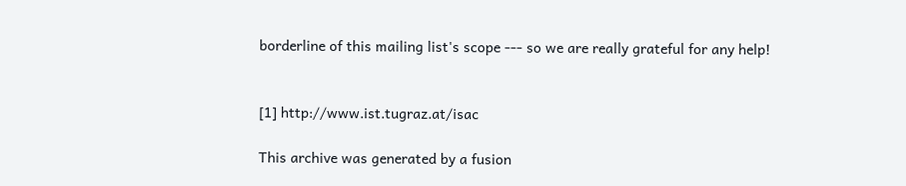borderline of this mailing list's scope --- so we are really grateful for any help!


[1] http://www.ist.tugraz.at/isac

This archive was generated by a fusion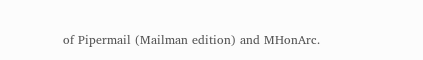of Pipermail (Mailman edition) and MHonArc.